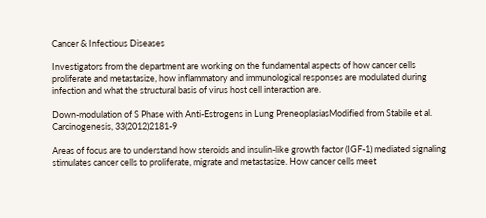Cancer & Infectious Diseases

Investigators from the department are working on the fundamental aspects of how cancer cells proliferate and metastasize, how inflammatory and immunological responses are modulated during infection and what the structural basis of virus host cell interaction are.

Down-modulation of S Phase with Anti-Estrogens in Lung PreneoplasiasModified from Stabile et al. Carcinogenesis, 33(2012)2181-9

Areas of focus are to understand how steroids and insulin-like growth factor (IGF-1) mediated signaling stimulates cancer cells to proliferate, migrate and metastasize. How cancer cells meet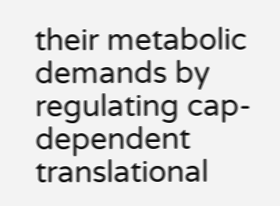their metabolic demands by regulating cap-dependent translational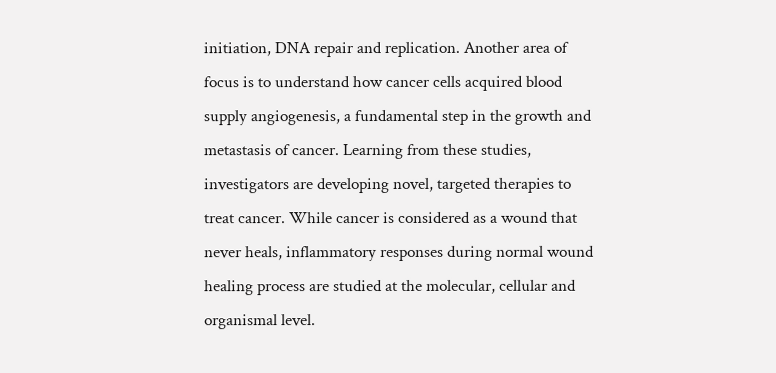initiation, DNA repair and replication. Another area of focus is to understand how cancer cells acquired blood supply angiogenesis, a fundamental step in the growth and metastasis of cancer. Learning from these studies, investigators are developing novel, targeted therapies to treat cancer. While cancer is considered as a wound that never heals, inflammatory responses during normal wound healing process are studied at the molecular, cellular and organismal level.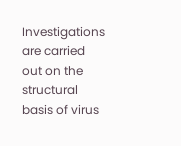Investigations are carried out on the structural basis of virus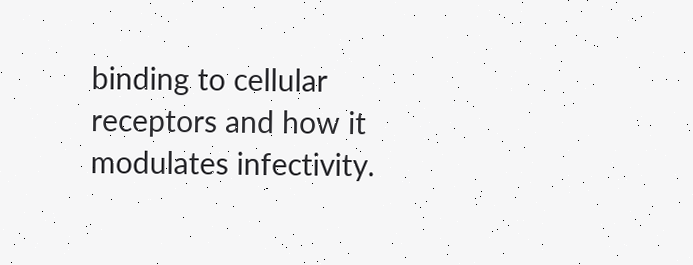binding to cellular receptors and how it modulates infectivity.